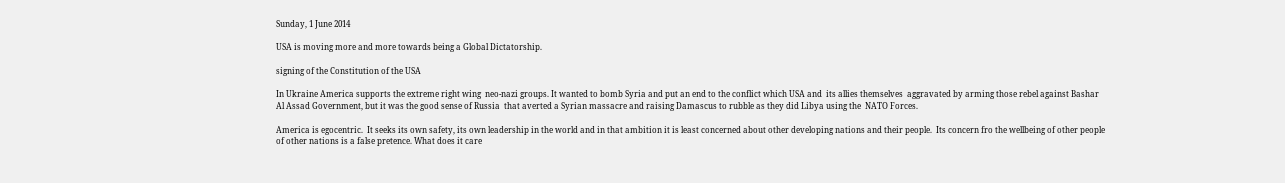Sunday, 1 June 2014

USA is moving more and more towards being a Global Dictatorship.

signing of the Constitution of the USA

In Ukraine America supports the extreme right wing  neo-nazi groups. It wanted to bomb Syria and put an end to the conflict which USA and  its allies themselves  aggravated by arming those rebel against Bashar Al Assad Government, but it was the good sense of Russia  that averted a Syrian massacre and raising Damascus to rubble as they did Libya using the  NATO Forces.

America is egocentric.  It seeks its own safety, its own leadership in the world and in that ambition it is least concerned about other developing nations and their people.  Its concern fro the wellbeing of other people of other nations is a false pretence. What does it care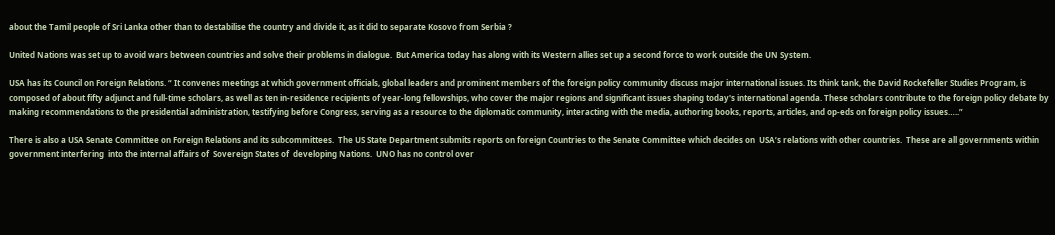about the Tamil people of Sri Lanka other than to destabilise the country and divide it, as it did to separate Kosovo from Serbia ?

United Nations was set up to avoid wars between countries and solve their problems in dialogue.  But America today has along with its Western allies set up a second force to work outside the UN System.

USA has its Council on Foreign Relations. “ It convenes meetings at which government officials, global leaders and prominent members of the foreign policy community discuss major international issues. Its think tank, the David Rockefeller Studies Program, is composed of about fifty adjunct and full-time scholars, as well as ten in-residence recipients of year-long fellowships, who cover the major regions and significant issues shaping today's international agenda. These scholars contribute to the foreign policy debate by making recommendations to the presidential administration, testifying before Congress, serving as a resource to the diplomatic community, interacting with the media, authoring books, reports, articles, and op-eds on foreign policy issues…..”

There is also a USA Senate Committee on Foreign Relations and its subcommittees.  The US State Department submits reports on foreign Countries to the Senate Committee which decides on  USA’s relations with other countries.  These are all governments within government interfering  into the internal affairs of  Sovereign States of  developing Nations.  UNO has no control over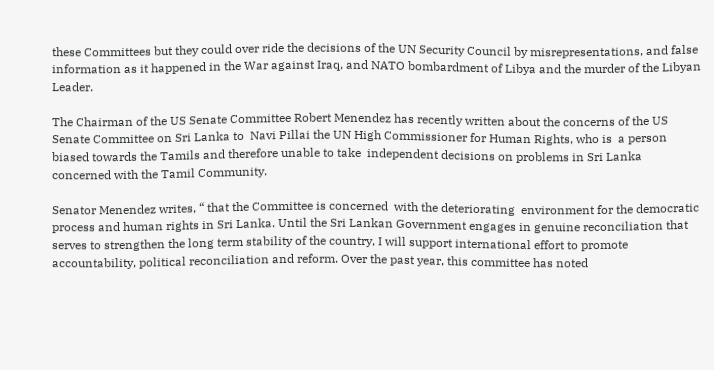these Committees but they could over ride the decisions of the UN Security Council by misrepresentations, and false information as it happened in the War against Iraq, and NATO bombardment of Libya and the murder of the Libyan Leader.

The Chairman of the US Senate Committee Robert Menendez has recently written about the concerns of the US Senate Committee on Sri Lanka to  Navi Pillai the UN High Commissioner for Human Rights, who is  a person biased towards the Tamils and therefore unable to take  independent decisions on problems in Sri Lanka concerned with the Tamil Community.

Senator Menendez writes, “ that the Committee is concerned  with the deteriorating  environment for the democratic process and human rights in Sri Lanka. Until the Sri Lankan Government engages in genuine reconciliation that serves to strengthen the long term stability of the country, I will support international effort to promote accountability, political reconciliation and reform. Over the past year, this committee has noted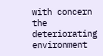with concern the deteriorating environment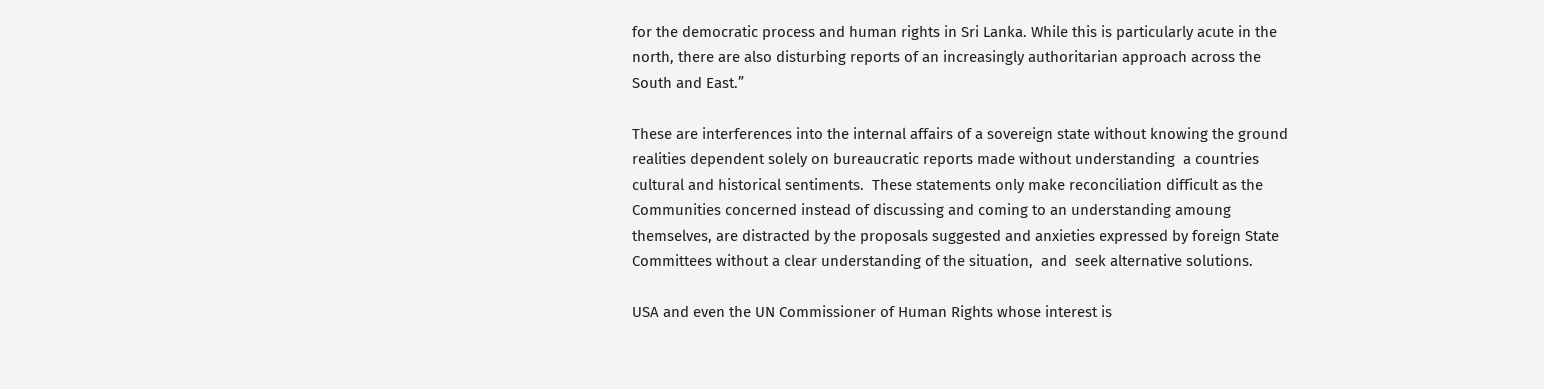for the democratic process and human rights in Sri Lanka. While this is particularly acute in the north, there are also disturbing reports of an increasingly authoritarian approach across the South and East.”

These are interferences into the internal affairs of a sovereign state without knowing the ground realities dependent solely on bureaucratic reports made without understanding  a countries cultural and historical sentiments.  These statements only make reconciliation difficult as the Communities concerned instead of discussing and coming to an understanding amoung themselves, are distracted by the proposals suggested and anxieties expressed by foreign State Committees without a clear understanding of the situation,  and  seek alternative solutions.

USA and even the UN Commissioner of Human Rights whose interest is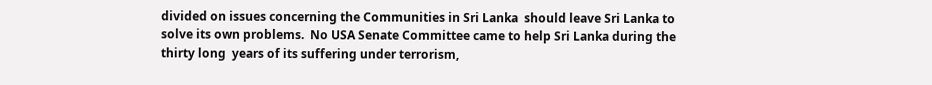divided on issues concerning the Communities in Sri Lanka  should leave Sri Lanka to solve its own problems.  No USA Senate Committee came to help Sri Lanka during the thirty long  years of its suffering under terrorism,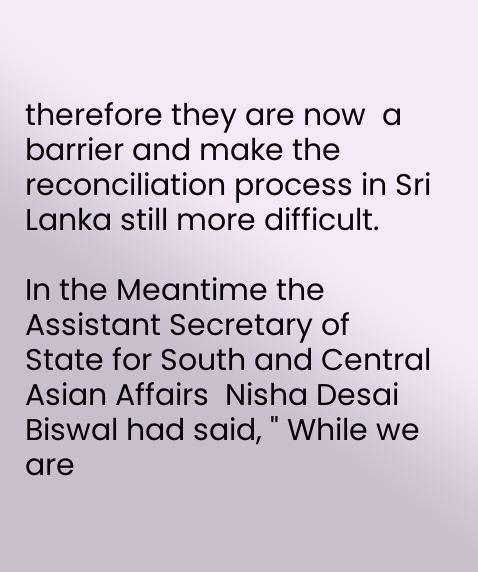therefore they are now  a barrier and make the reconciliation process in Sri Lanka still more difficult.

In the Meantime the Assistant Secretary of State for South and Central Asian Affairs  Nisha Desai Biswal had said, " While we are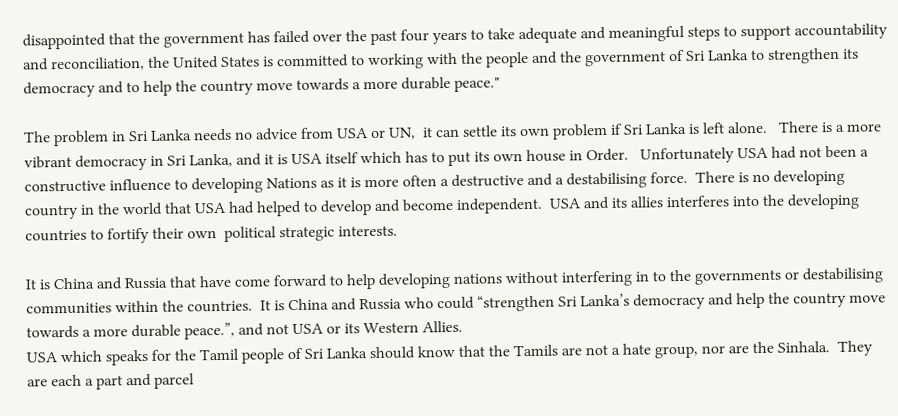disappointed that the government has failed over the past four years to take adequate and meaningful steps to support accountability and reconciliation, the United States is committed to working with the people and the government of Sri Lanka to strengthen its democracy and to help the country move towards a more durable peace."

The problem in Sri Lanka needs no advice from USA or UN,  it can settle its own problem if Sri Lanka is left alone.   There is a more vibrant democracy in Sri Lanka, and it is USA itself which has to put its own house in Order.   Unfortunately USA had not been a constructive influence to developing Nations as it is more often a destructive and a destabilising force.  There is no developing  country in the world that USA had helped to develop and become independent.  USA and its allies interferes into the developing countries to fortify their own  political strategic interests.

It is China and Russia that have come forward to help developing nations without interfering in to the governments or destabilising communities within the countries.  It is China and Russia who could “strengthen Sri Lanka’s democracy and help the country move towards a more durable peace.”, and not USA or its Western Allies.
USA which speaks for the Tamil people of Sri Lanka should know that the Tamils are not a hate group, nor are the Sinhala.  They are each a part and parcel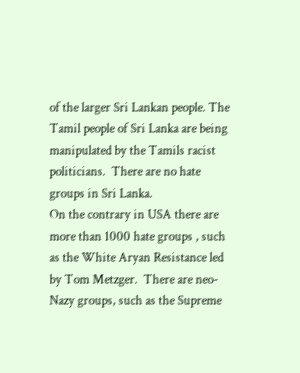of the larger Sri Lankan people. The Tamil people of Sri Lanka are being manipulated by the Tamils racist politicians.  There are no hate groups in Sri Lanka.
On the contrary in USA there are more than 1000 hate groups , such as the White Aryan Resistance led by Tom Metzger.  There are neo-Nazy groups, such as the Supreme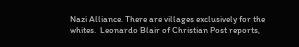Nazi Alliance. There are villages exclusively for the whites.  Leonardo Blair of Christian Post reports,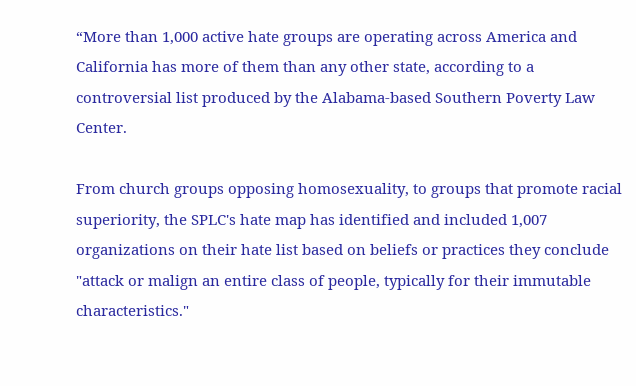“More than 1,000 active hate groups are operating across America and California has more of them than any other state, according to a controversial list produced by the Alabama-based Southern Poverty Law Center.

From church groups opposing homosexuality, to groups that promote racial superiority, the SPLC's hate map has identified and included 1,007 organizations on their hate list based on beliefs or practices they conclude "attack or malign an entire class of people, typically for their immutable characteristics."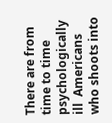There are from time to time psychologically ill  Americans who shoots into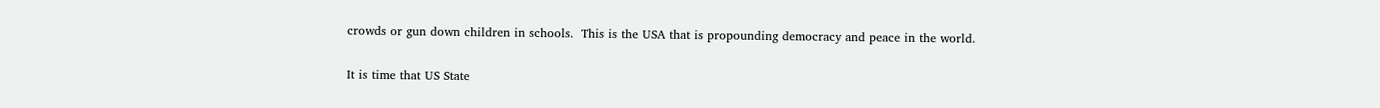crowds or gun down children in schools.  This is the USA that is propounding democracy and peace in the world.

It is time that US State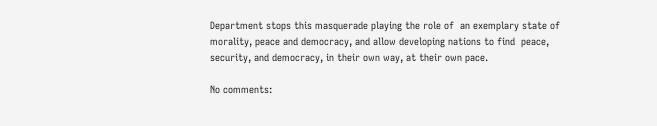Department stops this masquerade playing the role of  an exemplary state of morality, peace and democracy, and allow developing nations to find  peace, security, and democracy, in their own way, at their own pace.

No comments: